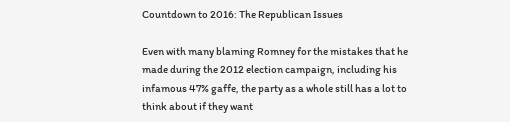Countdown to 2016: The Republican Issues

Even with many blaming Romney for the mistakes that he made during the 2012 election campaign, including his infamous 47% gaffe, the party as a whole still has a lot to think about if they want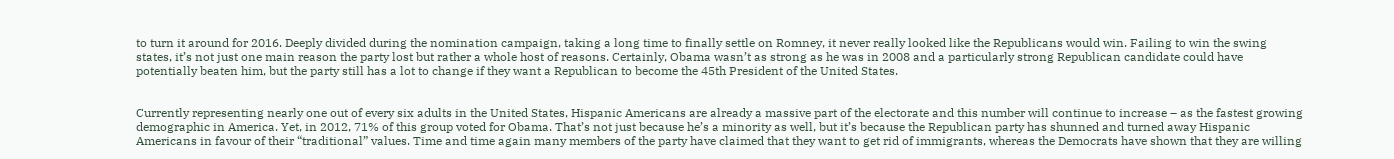to turn it around for 2016. Deeply divided during the nomination campaign, taking a long time to finally settle on Romney, it never really looked like the Republicans would win. Failing to win the swing states, it’s not just one main reason the party lost but rather a whole host of reasons. Certainly, Obama wasn’t as strong as he was in 2008 and a particularly strong Republican candidate could have potentially beaten him, but the party still has a lot to change if they want a Republican to become the 45th President of the United States.


Currently representing nearly one out of every six adults in the United States, Hispanic Americans are already a massive part of the electorate and this number will continue to increase – as the fastest growing demographic in America. Yet, in 2012, 71% of this group voted for Obama. That’s not just because he’s a minority as well, but it’s because the Republican party has shunned and turned away Hispanic Americans in favour of their “traditional” values. Time and time again many members of the party have claimed that they want to get rid of immigrants, whereas the Democrats have shown that they are willing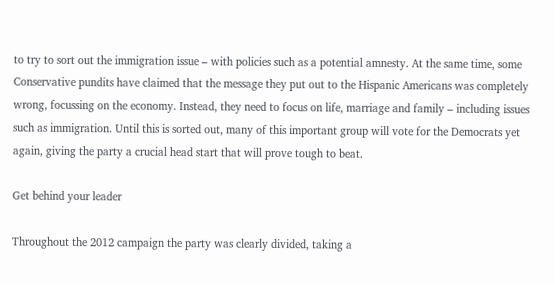to try to sort out the immigration issue – with policies such as a potential amnesty. At the same time, some Conservative pundits have claimed that the message they put out to the Hispanic Americans was completely wrong, focussing on the economy. Instead, they need to focus on life, marriage and family – including issues such as immigration. Until this is sorted out, many of this important group will vote for the Democrats yet again, giving the party a crucial head start that will prove tough to beat.

Get behind your leader

Throughout the 2012 campaign the party was clearly divided, taking a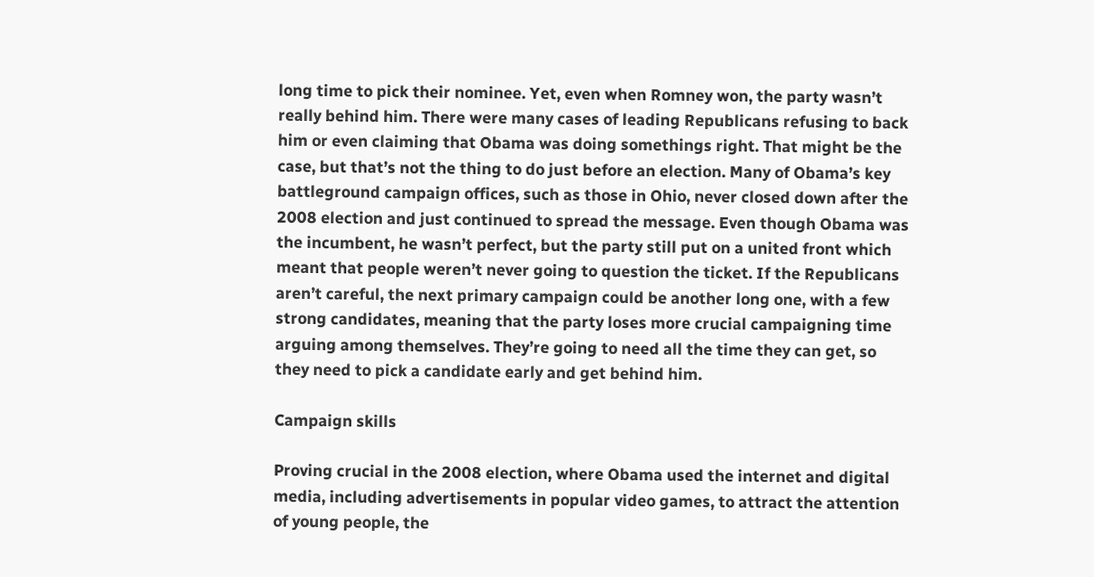long time to pick their nominee. Yet, even when Romney won, the party wasn’t really behind him. There were many cases of leading Republicans refusing to back him or even claiming that Obama was doing somethings right. That might be the case, but that’s not the thing to do just before an election. Many of Obama’s key battleground campaign offices, such as those in Ohio, never closed down after the 2008 election and just continued to spread the message. Even though Obama was the incumbent, he wasn’t perfect, but the party still put on a united front which meant that people weren’t never going to question the ticket. If the Republicans aren’t careful, the next primary campaign could be another long one, with a few strong candidates, meaning that the party loses more crucial campaigning time arguing among themselves. They’re going to need all the time they can get, so they need to pick a candidate early and get behind him.

Campaign skills

Proving crucial in the 2008 election, where Obama used the internet and digital media, including advertisements in popular video games, to attract the attention of young people, the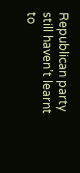Republican party still haven’t learnt to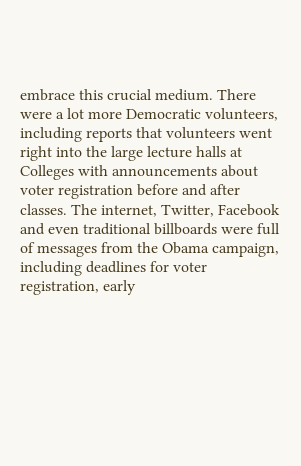embrace this crucial medium. There were a lot more Democratic volunteers, including reports that volunteers went right into the large lecture halls at Colleges with announcements about voter registration before and after classes. The internet, Twitter, Facebook and even traditional billboards were full of messages from the Obama campaign, including deadlines for voter registration, early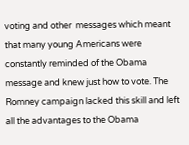voting and other  messages which meant that many young Americans were constantly reminded of the Obama message and knew just how to vote. The Romney campaign lacked this skill and left all the advantages to the Obama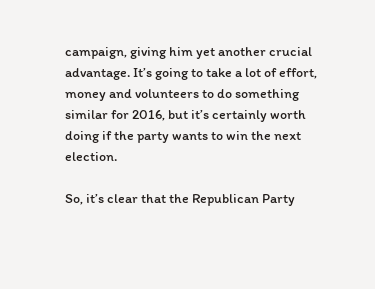campaign, giving him yet another crucial advantage. It’s going to take a lot of effort, money and volunteers to do something similar for 2016, but it’s certainly worth doing if the party wants to win the next election.

So, it’s clear that the Republican Party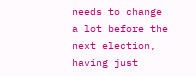needs to change a lot before the next election, having just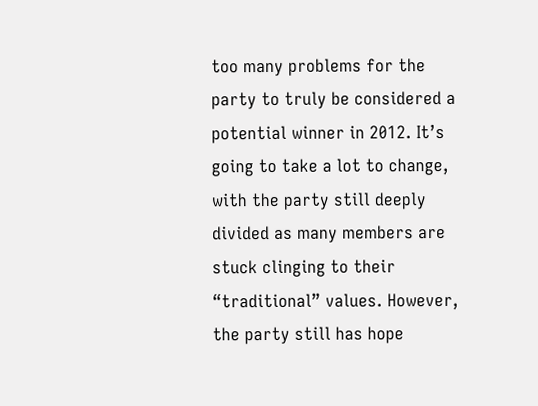too many problems for the party to truly be considered a potential winner in 2012. It’s going to take a lot to change, with the party still deeply divided as many members are stuck clinging to their “traditional” values. However, the party still has hope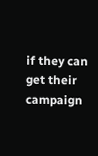if they can get their campaign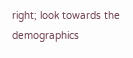right; look towards the demographics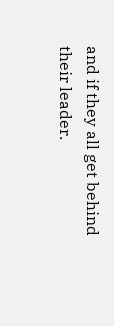and if they all get behind their leader.